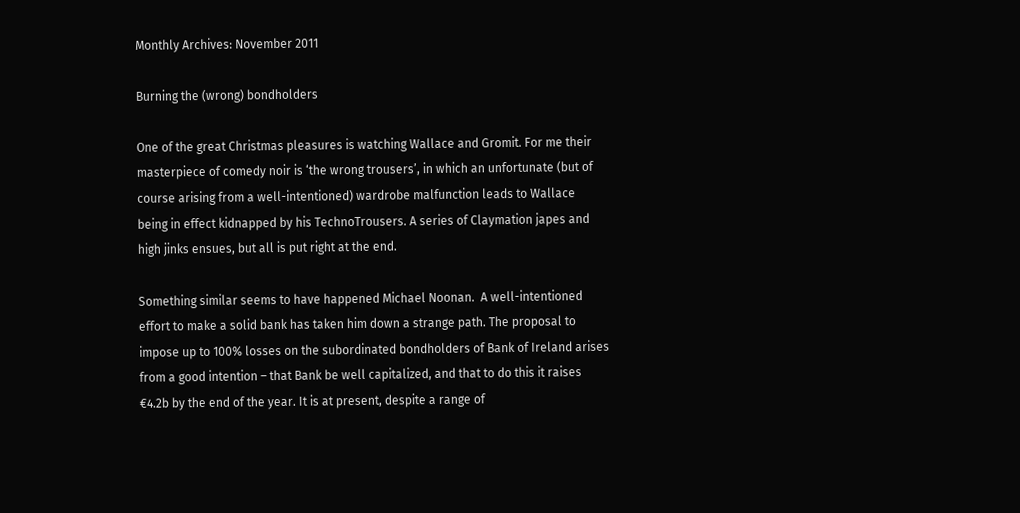Monthly Archives: November 2011

Burning the (wrong) bondholders

One of the great Christmas pleasures is watching Wallace and Gromit. For me their masterpiece of comedy noir is ‘the wrong trousers’, in which an unfortunate (but of course arising from a well-intentioned) wardrobe malfunction leads to Wallace being in effect kidnapped by his TechnoTrousers. A series of Claymation japes and high jinks ensues, but all is put right at the end.

Something similar seems to have happened Michael Noonan.  A well-intentioned effort to make a solid bank has taken him down a strange path. The proposal to impose up to 100% losses on the subordinated bondholders of Bank of Ireland arises from a good intention – that Bank be well capitalized, and that to do this it raises €4.2b by the end of the year. It is at present, despite a range of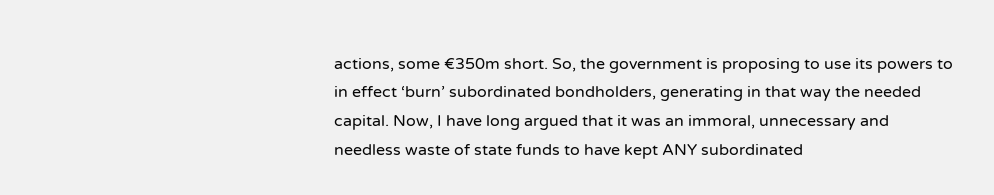actions, some €350m short. So, the government is proposing to use its powers to in effect ‘burn’ subordinated bondholders, generating in that way the needed capital. Now, I have long argued that it was an immoral, unnecessary and needless waste of state funds to have kept ANY subordinated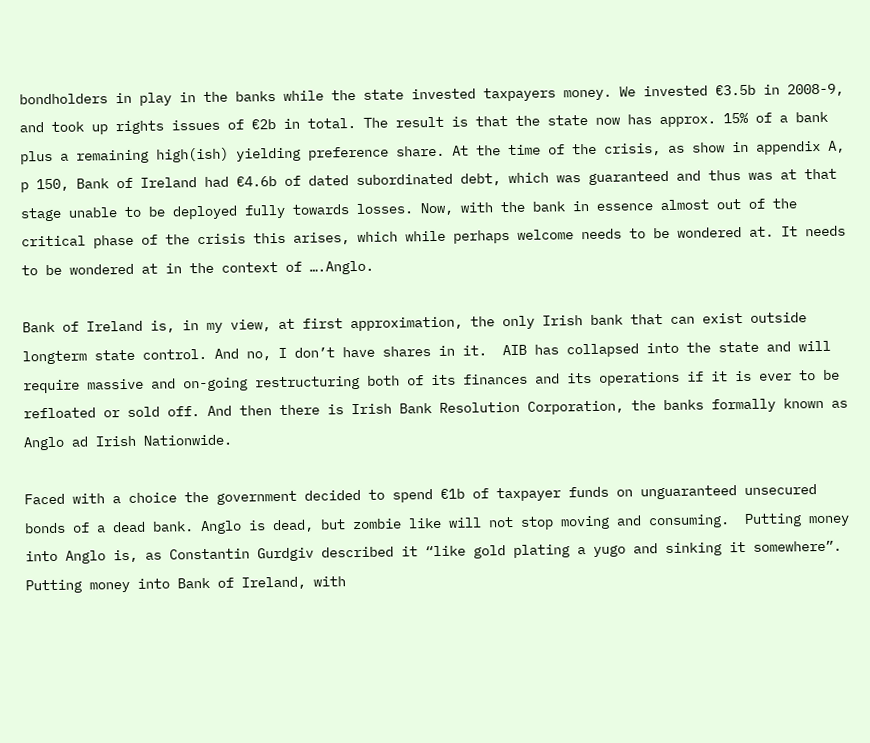bondholders in play in the banks while the state invested taxpayers money. We invested €3.5b in 2008-9, and took up rights issues of €2b in total. The result is that the state now has approx. 15% of a bank plus a remaining high(ish) yielding preference share. At the time of the crisis, as show in appendix A, p 150, Bank of Ireland had €4.6b of dated subordinated debt, which was guaranteed and thus was at that stage unable to be deployed fully towards losses. Now, with the bank in essence almost out of the critical phase of the crisis this arises, which while perhaps welcome needs to be wondered at. It needs to be wondered at in the context of ….Anglo.

Bank of Ireland is, in my view, at first approximation, the only Irish bank that can exist outside longterm state control. And no, I don’t have shares in it.  AIB has collapsed into the state and will require massive and on-going restructuring both of its finances and its operations if it is ever to be refloated or sold off. And then there is Irish Bank Resolution Corporation, the banks formally known as Anglo ad Irish Nationwide.

Faced with a choice the government decided to spend €1b of taxpayer funds on unguaranteed unsecured bonds of a dead bank. Anglo is dead, but zombie like will not stop moving and consuming.  Putting money into Anglo is, as Constantin Gurdgiv described it “like gold plating a yugo and sinking it somewhere”.  Putting money into Bank of Ireland, with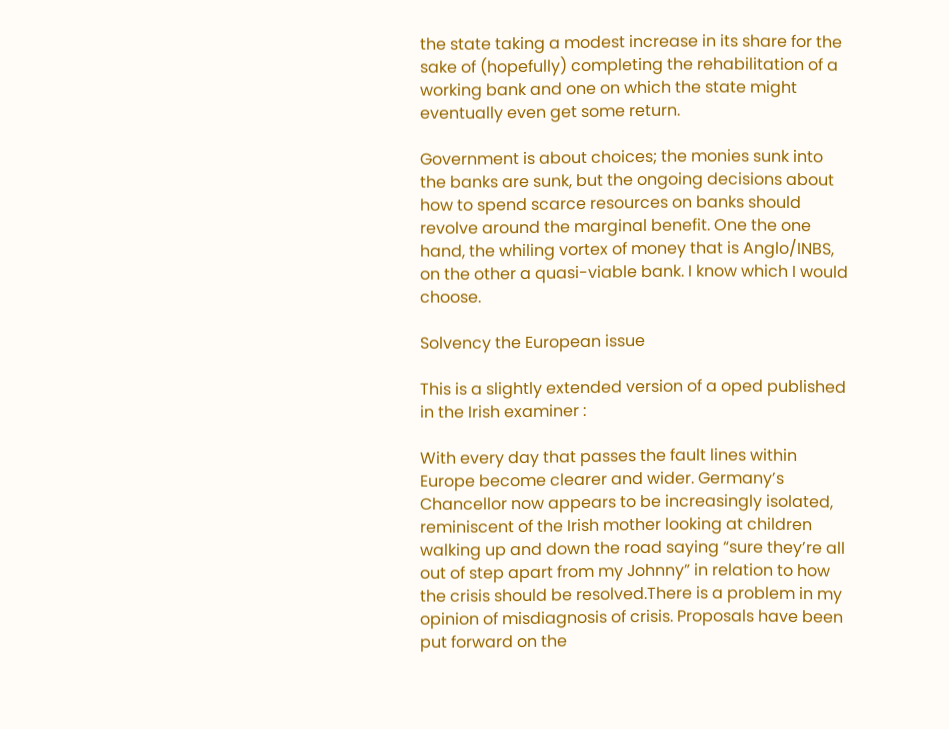the state taking a modest increase in its share for the sake of (hopefully) completing the rehabilitation of a working bank and one on which the state might eventually even get some return.

Government is about choices; the monies sunk into the banks are sunk, but the ongoing decisions about how to spend scarce resources on banks should revolve around the marginal benefit. One the one hand, the whiling vortex of money that is Anglo/INBS, on the other a quasi-viable bank. I know which I would choose.

Solvency the European issue

This is a slightly extended version of a oped published in the Irish examiner :

With every day that passes the fault lines within Europe become clearer and wider. Germany’s Chancellor now appears to be increasingly isolated, reminiscent of the Irish mother looking at children walking up and down the road saying “sure they’re all out of step apart from my Johnny” in relation to how the crisis should be resolved.There is a problem in my opinion of misdiagnosis of crisis. Proposals have been put forward on the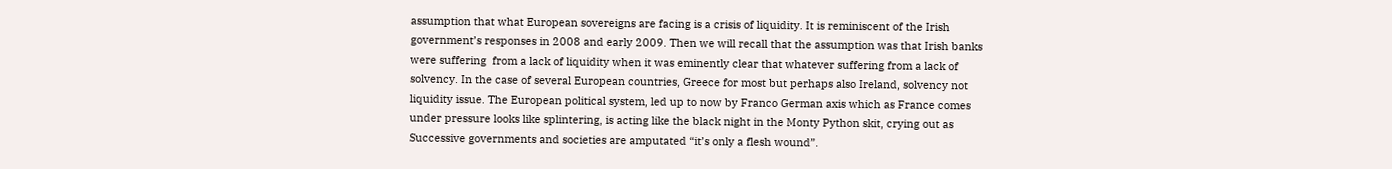assumption that what European sovereigns are facing is a crisis of liquidity. It is reminiscent of the Irish government’s responses in 2008 and early 2009. Then we will recall that the assumption was that Irish banks were suffering  from a lack of liquidity when it was eminently clear that whatever suffering from a lack of solvency. In the case of several European countries, Greece for most but perhaps also Ireland, solvency not liquidity issue. The European political system, led up to now by Franco German axis which as France comes under pressure looks like splintering, is acting like the black night in the Monty Python skit, crying out as  Successive governments and societies are amputated “it’s only a flesh wound”.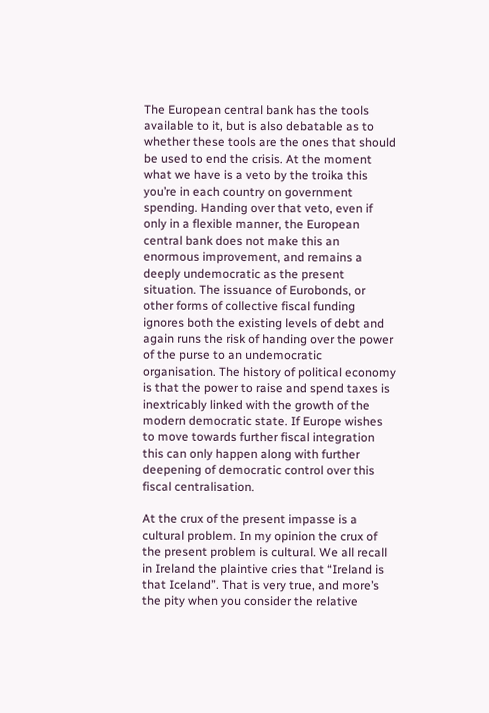The European central bank has the tools available to it, but is also debatable as to whether these tools are the ones that should be used to end the crisis. At the moment what we have is a veto by the troika this you’re in each country on government spending. Handing over that veto, even if only in a flexible manner, the European central bank does not make this an enormous improvement, and remains a deeply undemocratic as the present situation. The issuance of Eurobonds, or other forms of collective fiscal funding ignores both the existing levels of debt and again runs the risk of handing over the power of the purse to an undemocratic organisation. The history of political economy is that the power to raise and spend taxes is inextricably linked with the growth of the modern democratic state. If Europe wishes to move towards further fiscal integration this can only happen along with further deepening of democratic control over this fiscal centralisation.

At the crux of the present impasse is a cultural problem. In my opinion the crux of the present problem is cultural. We all recall in Ireland the plaintive cries that “Ireland is that Iceland”. That is very true, and more’s the pity when you consider the relative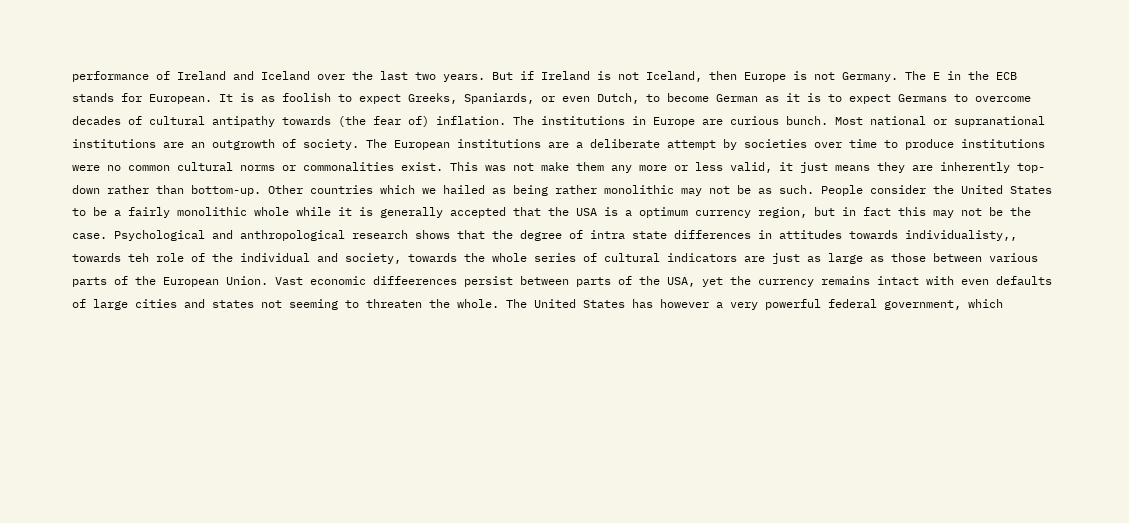performance of Ireland and Iceland over the last two years. But if Ireland is not Iceland, then Europe is not Germany. The E in the ECB stands for European. It is as foolish to expect Greeks, Spaniards, or even Dutch, to become German as it is to expect Germans to overcome decades of cultural antipathy towards (the fear of) inflation. The institutions in Europe are curious bunch. Most national or supranational institutions are an outgrowth of society. The European institutions are a deliberate attempt by societies over time to produce institutions were no common cultural norms or commonalities exist. This was not make them any more or less valid, it just means they are inherently top-down rather than bottom-up. Other countries which we hailed as being rather monolithic may not be as such. People consider the United States to be a fairly monolithic whole while it is generally accepted that the USA is a optimum currency region, but in fact this may not be the case. Psychological and anthropological research shows that the degree of intra state differences in attitudes towards individualisty,, towards teh role of the individual and society, towards the whole series of cultural indicators are just as large as those between various parts of the European Union. Vast economic diffeerences persist between parts of the USA, yet the currency remains intact with even defaults of large cities and states not seeming to threaten the whole. The United States has however a very powerful federal government, which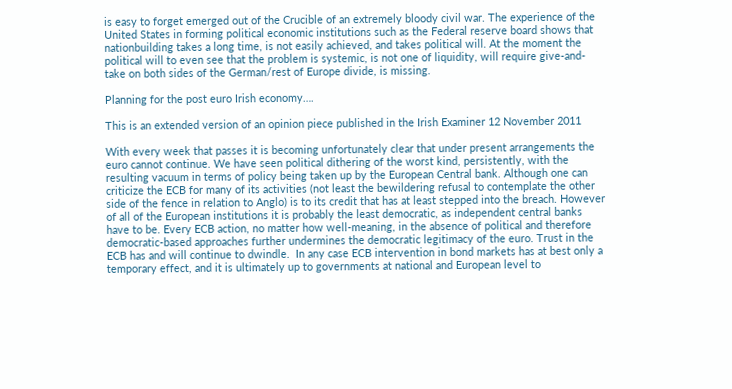is easy to forget emerged out of the Crucible of an extremely bloody civil war. The experience of the United States in forming political economic institutions such as the Federal reserve board shows that nationbuilding takes a long time, is not easily achieved, and takes political will. At the moment the political will to even see that the problem is systemic, is not one of liquidity, will require give-and-take on both sides of the German/rest of Europe divide, is missing.

Planning for the post euro Irish economy….

This is an extended version of an opinion piece published in the Irish Examiner 12 November 2011

With every week that passes it is becoming unfortunately clear that under present arrangements the euro cannot continue. We have seen political dithering of the worst kind, persistently, with the resulting vacuum in terms of policy being taken up by the European Central bank. Although one can criticize the ECB for many of its activities (not least the bewildering refusal to contemplate the other side of the fence in relation to Anglo) is to its credit that has at least stepped into the breach. However of all of the European institutions it is probably the least democratic, as independent central banks have to be. Every ECB action, no matter how well-meaning, in the absence of political and therefore democratic-based approaches further undermines the democratic legitimacy of the euro. Trust in the ECB has and will continue to dwindle.  In any case ECB intervention in bond markets has at best only a temporary effect, and it is ultimately up to governments at national and European level to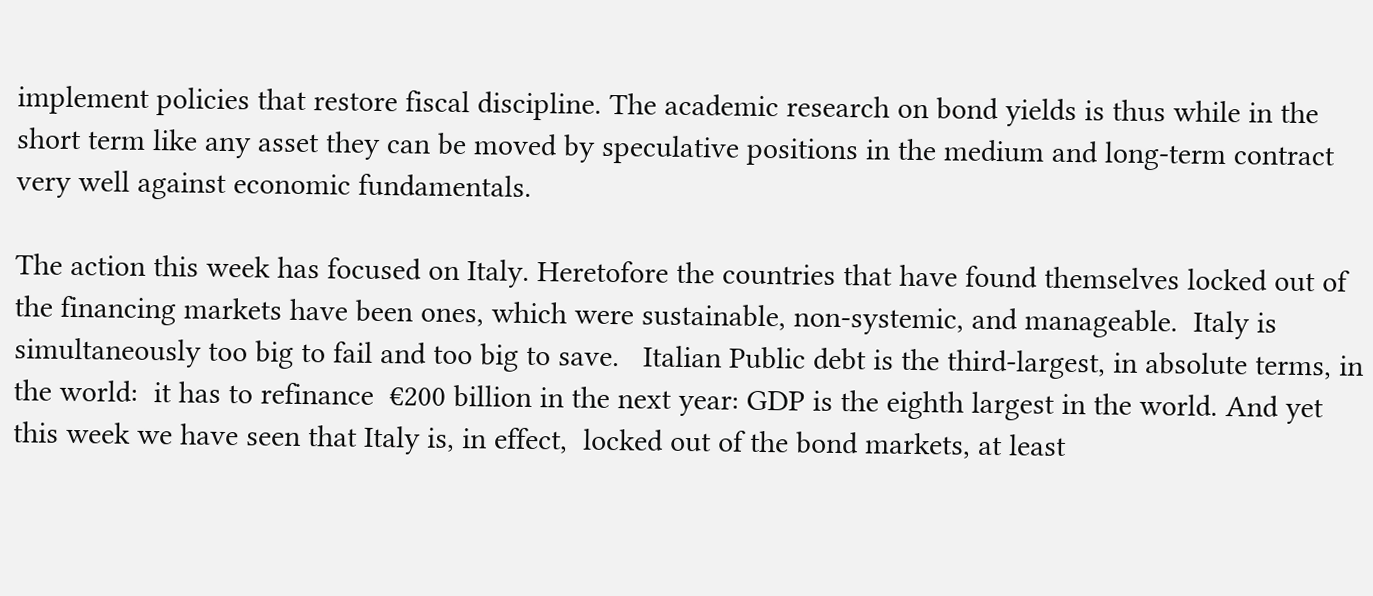implement policies that restore fiscal discipline. The academic research on bond yields is thus while in the short term like any asset they can be moved by speculative positions in the medium and long-term contract very well against economic fundamentals.

The action this week has focused on Italy. Heretofore the countries that have found themselves locked out of the financing markets have been ones, which were sustainable, non-systemic, and manageable.  Italy is simultaneously too big to fail and too big to save.   Italian Public debt is the third-largest, in absolute terms, in the world:  it has to refinance  €200 billion in the next year: GDP is the eighth largest in the world. And yet this week we have seen that Italy is, in effect,  locked out of the bond markets, at least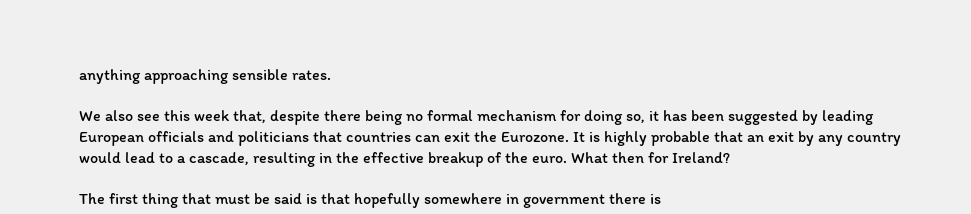anything approaching sensible rates.

We also see this week that, despite there being no formal mechanism for doing so, it has been suggested by leading European officials and politicians that countries can exit the Eurozone. It is highly probable that an exit by any country would lead to a cascade, resulting in the effective breakup of the euro. What then for Ireland?

The first thing that must be said is that hopefully somewhere in government there is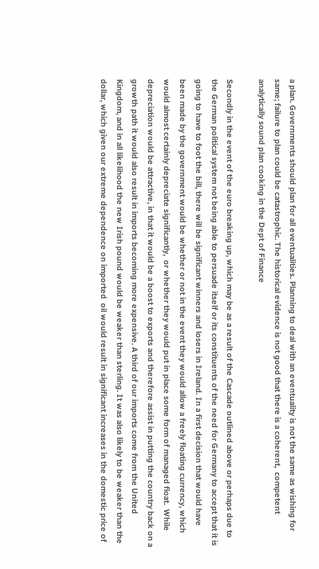a plan. Governments should plan for all eventualities. Planning to deal with an eventuality is not the same as wishing for same; failure to plan could be catastrophic. The historical evidence is not good that there is a coherent,  competent analytically sound plan cooking in the Dept of Finance

Secondly in the event of the euro breaking up, which may be as a result of the Cascade outlined above or perhaps due to the German political system not being able to persuade itself or its constituents of the need for Germany to accept that it is going to have to foot the bill, there will be significant winners and losers in Ireland. In a first decision that would have been made by the government would be whether or not in the event they would allow a freely floating currency, which would almost certainly depreciate significantly,  or whether they would put in place some form of managed float.  While depreciation would be attractive, in that it would be a boost to exports and therefore assist in putting the country back on a growth path it would also result in imports becoming more expensive. A third of our imports come from the United Kingdom, and in all likelihood the new Irish pound would be weaker than sterling. It was also likely to be weaker than the dollar, which given our extreme dependence on imported  oil would result in significant increases in the domestic price of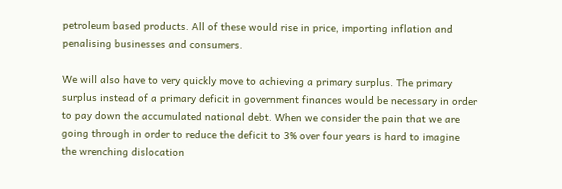petroleum based products. All of these would rise in price, importing inflation and penalising businesses and consumers.

We will also have to very quickly move to achieving a primary surplus. The primary surplus instead of a primary deficit in government finances would be necessary in order to pay down the accumulated national debt. When we consider the pain that we are going through in order to reduce the deficit to 3% over four years is hard to imagine the wrenching dislocation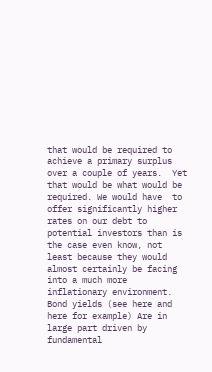that would be required to achieve a primary surplus over a couple of years.  Yet that would be what would be required. We would have  to offer significantly higher rates on our debt to potential investors than is the case even know, not least because they would almost certainly be facing into a much more inflationary environment. Bond yields (see here and here for example) Are in large part driven by fundamental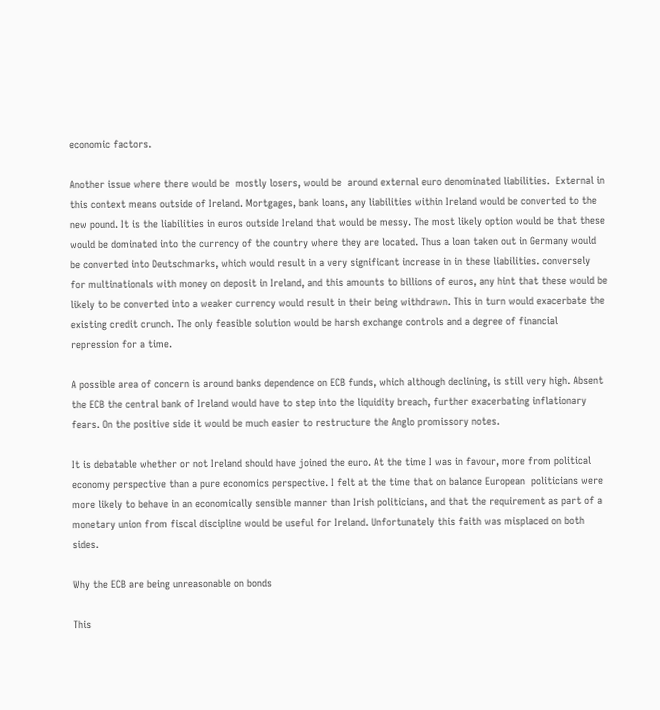economic factors.

Another issue where there would be  mostly losers, would be  around external euro denominated liabilities.  External in this context means outside of Ireland. Mortgages, bank loans, any liabilities within Ireland would be converted to the new pound. It is the liabilities in euros outside Ireland that would be messy. The most likely option would be that these would be dominated into the currency of the country where they are located. Thus a loan taken out in Germany would be converted into Deutschmarks, which would result in a very significant increase in in these liabilities. conversely for multinationals with money on deposit in Ireland, and this amounts to billions of euros, any hint that these would be likely to be converted into a weaker currency would result in their being withdrawn. This in turn would exacerbate the existing credit crunch. The only feasible solution would be harsh exchange controls and a degree of financial repression for a time.

A possible area of concern is around banks dependence on ECB funds, which although declining, is still very high. Absent the ECB the central bank of Ireland would have to step into the liquidity breach, further exacerbating inflationary fears. On the positive side it would be much easier to restructure the Anglo promissory notes.

It is debatable whether or not Ireland should have joined the euro. At the time I was in favour, more from political economy perspective than a pure economics perspective. I felt at the time that on balance European  politicians were more likely to behave in an economically sensible manner than Irish politicians, and that the requirement as part of a monetary union from fiscal discipline would be useful for Ireland. Unfortunately this faith was misplaced on both sides.

Why the ECB are being unreasonable on bonds

This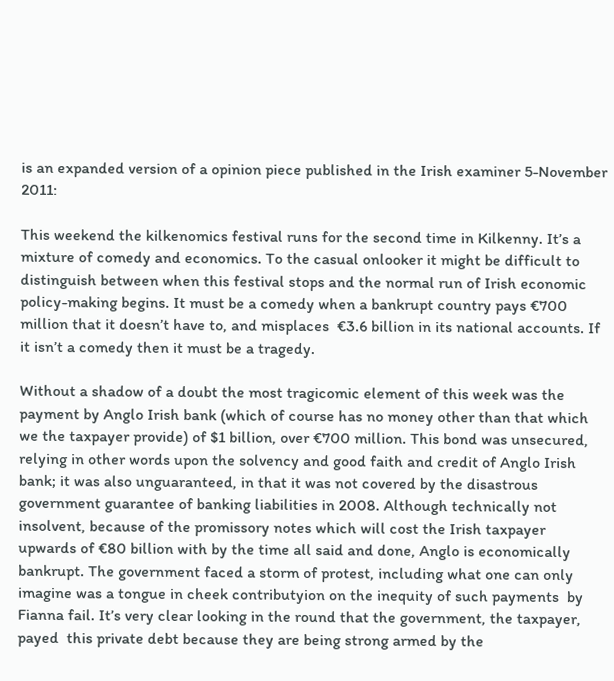is an expanded version of a opinion piece published in the Irish examiner 5-November 2011:

This weekend the kilkenomics festival runs for the second time in Kilkenny. It’s a mixture of comedy and economics. To the casual onlooker it might be difficult to distinguish between when this festival stops and the normal run of Irish economic policy-making begins. It must be a comedy when a bankrupt country pays €700 million that it doesn’t have to, and misplaces  €3.6 billion in its national accounts. If it isn’t a comedy then it must be a tragedy.

Without a shadow of a doubt the most tragicomic element of this week was the payment by Anglo Irish bank (which of course has no money other than that which we the taxpayer provide) of $1 billion, over €700 million. This bond was unsecured, relying in other words upon the solvency and good faith and credit of Anglo Irish bank; it was also unguaranteed, in that it was not covered by the disastrous government guarantee of banking liabilities in 2008. Although technically not insolvent, because of the promissory notes which will cost the Irish taxpayer upwards of €80 billion with by the time all said and done, Anglo is economically bankrupt. The government faced a storm of protest, including what one can only imagine was a tongue in cheek contributyion on the inequity of such payments  by Fianna fail. It’s very clear looking in the round that the government, the taxpayer, payed  this private debt because they are being strong armed by the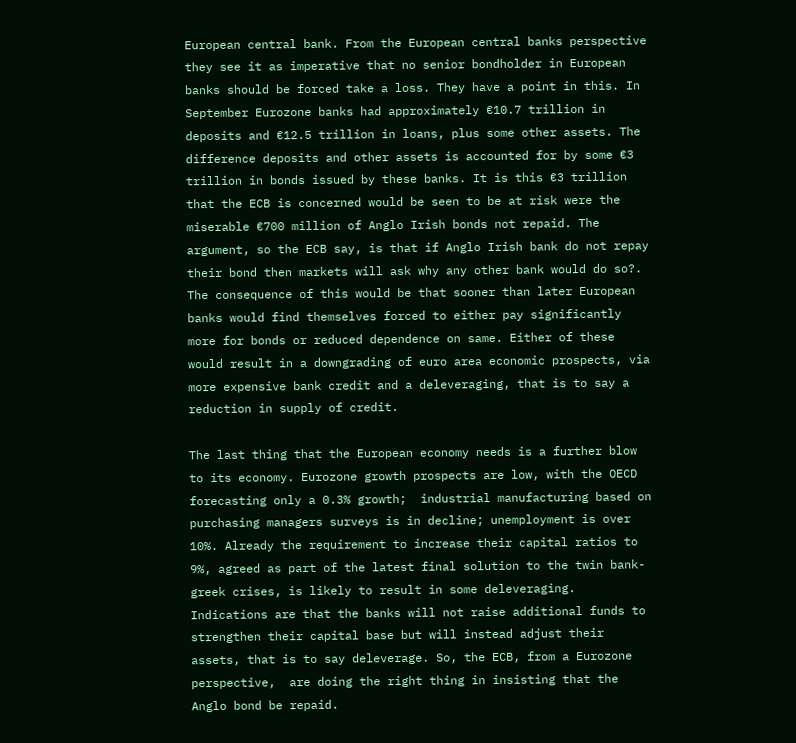European central bank. From the European central banks perspective they see it as imperative that no senior bondholder in European banks should be forced take a loss. They have a point in this. In September Eurozone banks had approximately €10.7 trillion in deposits and €12.5 trillion in loans, plus some other assets. The difference deposits and other assets is accounted for by some €3 trillion in bonds issued by these banks. It is this €3 trillion that the ECB is concerned would be seen to be at risk were the miserable €700 million of Anglo Irish bonds not repaid. The argument, so the ECB say, is that if Anglo Irish bank do not repay their bond then markets will ask why any other bank would do so?. The consequence of this would be that sooner than later European banks would find themselves forced to either pay significantly more for bonds or reduced dependence on same. Either of these would result in a downgrading of euro area economic prospects, via more expensive bank credit and a deleveraging, that is to say a reduction in supply of credit.

The last thing that the European economy needs is a further blow to its economy. Eurozone growth prospects are low, with the OECD forecasting only a 0.3% growth;  industrial manufacturing based on purchasing managers surveys is in decline; unemployment is over 10%. Already the requirement to increase their capital ratios to 9%, agreed as part of the latest final solution to the twin bank-greek crises, is likely to result in some deleveraging. Indications are that the banks will not raise additional funds to strengthen their capital base but will instead adjust their assets, that is to say deleverage. So, the ECB, from a Eurozone perspective,  are doing the right thing in insisting that the Anglo bond be repaid.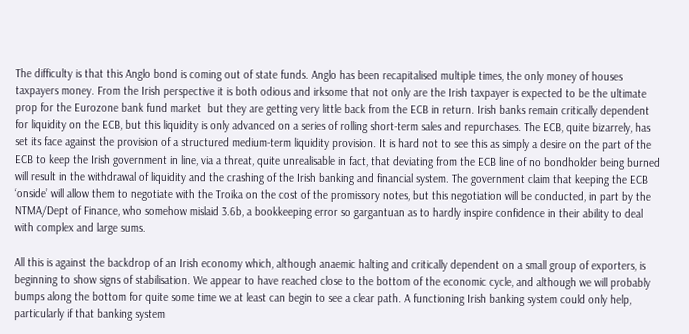The difficulty is that this Anglo bond is coming out of state funds. Anglo has been recapitalised multiple times, the only money of houses taxpayers money. From the Irish perspective it is both odious and irksome that not only are the Irish taxpayer is expected to be the ultimate prop for the Eurozone bank fund market  but they are getting very little back from the ECB in return. Irish banks remain critically dependent for liquidity on the ECB, but this liquidity is only advanced on a series of rolling short-term sales and repurchases. The ECB, quite bizarrely, has set its face against the provision of a structured medium-term liquidity provision. It is hard not to see this as simply a desire on the part of the ECB to keep the Irish government in line, via a threat, quite unrealisable in fact, that deviating from the ECB line of no bondholder being burned will result in the withdrawal of liquidity and the crashing of the Irish banking and financial system. The government claim that keeping the ECB ‘onside’ will allow them to negotiate with the Troika on the cost of the promissory notes, but this negotiation will be conducted, in part by the NTMA/Dept of Finance, who somehow mislaid 3.6b, a bookkeeping error so gargantuan as to hardly inspire confidence in their ability to deal with complex and large sums.

All this is against the backdrop of an Irish economy which, although anaemic halting and critically dependent on a small group of exporters, is beginning to show signs of stabilisation. We appear to have reached close to the bottom of the economic cycle, and although we will probably bumps along the bottom for quite some time we at least can begin to see a clear path. A functioning Irish banking system could only help, particularly if that banking system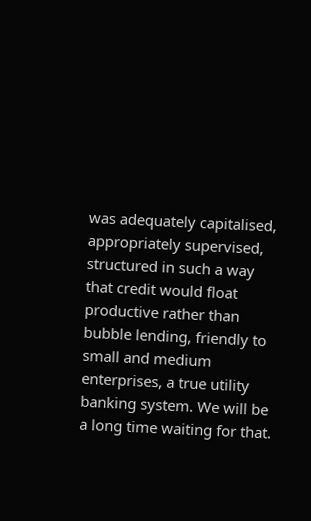was adequately capitalised, appropriately supervised, structured in such a way that credit would float productive rather than bubble lending, friendly to small and medium enterprises, a true utility banking system. We will be a long time waiting for that.